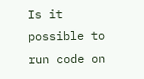Is it possible to run code on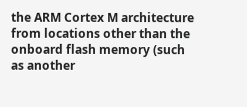the ARM Cortex M architecture from locations other than the onboard flash memory (such as another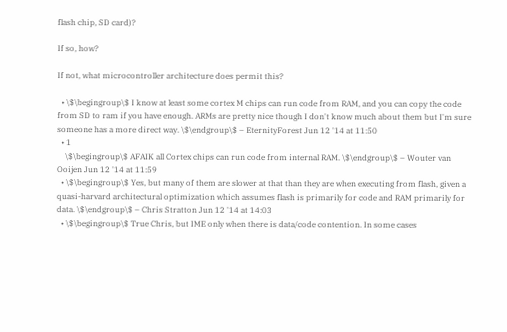flash chip, SD card)?

If so, how?

If not, what microcontroller architecture does permit this?

  • \$\begingroup\$ I know at least some cortex M chips can run code from RAM, and you can copy the code from SD to ram if you have enough. ARMs are pretty nice though I don't know much about them but I'm sure someone has a more direct way. \$\endgroup\$ – EternityForest Jun 12 '14 at 11:50
  • 1
    \$\begingroup\$ AFAIK all Cortex chips can run code from internal RAM. \$\endgroup\$ – Wouter van Ooijen Jun 12 '14 at 11:59
  • \$\begingroup\$ Yes, but many of them are slower at that than they are when executing from flash, given a quasi-harvard architectural optimization which assumes flash is primarily for code and RAM primarily for data. \$\endgroup\$ – Chris Stratton Jun 12 '14 at 14:03
  • \$\begingroup\$ True Chris, but IME only when there is data/code contention. In some cases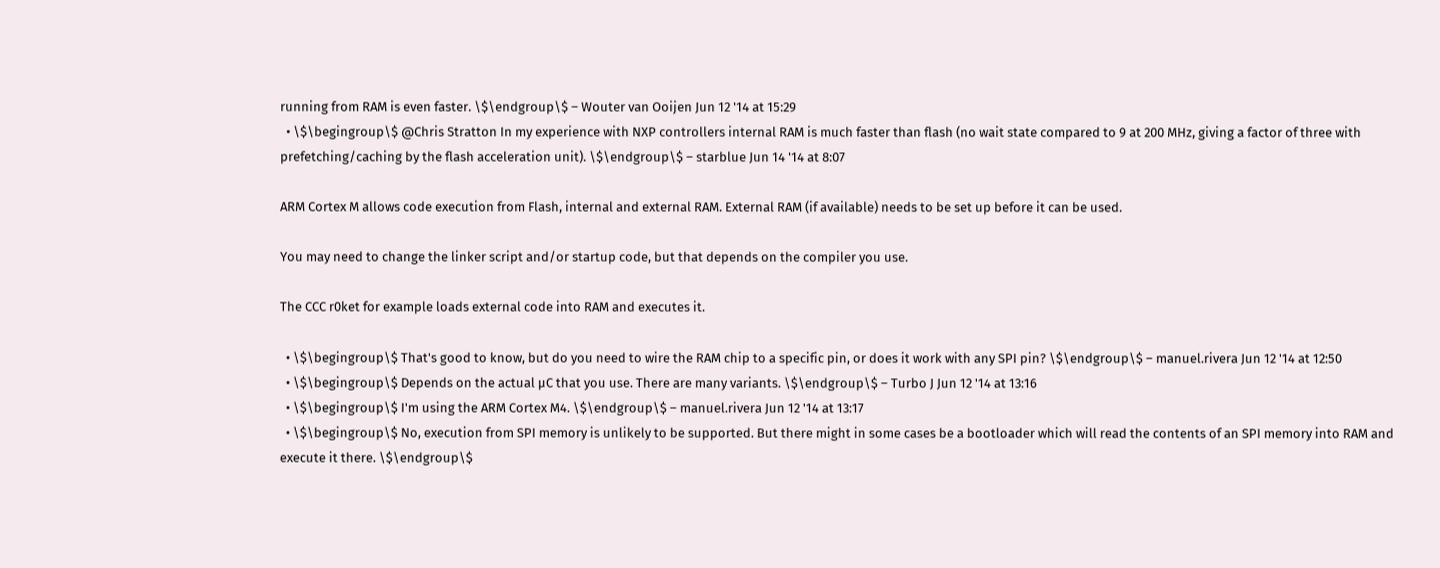running from RAM is even faster. \$\endgroup\$ – Wouter van Ooijen Jun 12 '14 at 15:29
  • \$\begingroup\$ @Chris Stratton In my experience with NXP controllers internal RAM is much faster than flash (no wait state compared to 9 at 200 MHz, giving a factor of three with prefetching/caching by the flash acceleration unit). \$\endgroup\$ – starblue Jun 14 '14 at 8:07

ARM Cortex M allows code execution from Flash, internal and external RAM. External RAM (if available) needs to be set up before it can be used.

You may need to change the linker script and/or startup code, but that depends on the compiler you use.

The CCC r0ket for example loads external code into RAM and executes it.

  • \$\begingroup\$ That's good to know, but do you need to wire the RAM chip to a specific pin, or does it work with any SPI pin? \$\endgroup\$ – manuel.rivera Jun 12 '14 at 12:50
  • \$\begingroup\$ Depends on the actual µC that you use. There are many variants. \$\endgroup\$ – Turbo J Jun 12 '14 at 13:16
  • \$\begingroup\$ I'm using the ARM Cortex M4. \$\endgroup\$ – manuel.rivera Jun 12 '14 at 13:17
  • \$\begingroup\$ No, execution from SPI memory is unlikely to be supported. But there might in some cases be a bootloader which will read the contents of an SPI memory into RAM and execute it there. \$\endgroup\$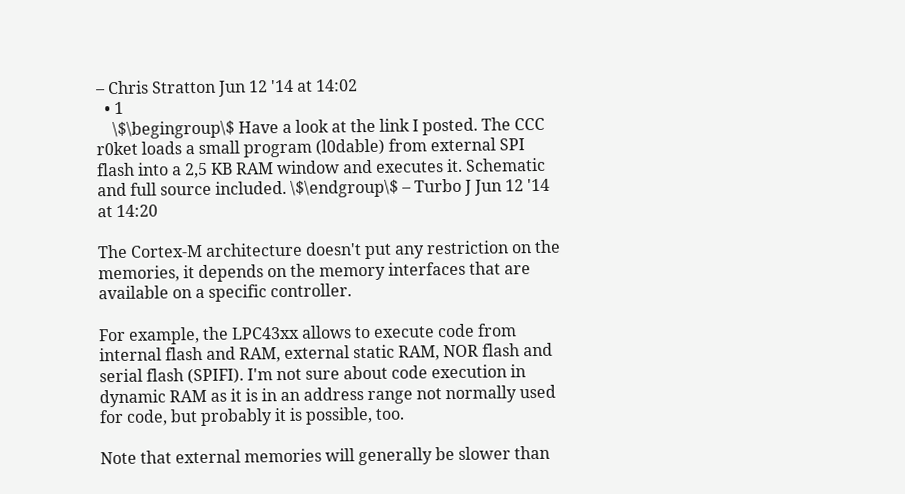– Chris Stratton Jun 12 '14 at 14:02
  • 1
    \$\begingroup\$ Have a look at the link I posted. The CCC r0ket loads a small program (l0dable) from external SPI flash into a 2,5 KB RAM window and executes it. Schematic and full source included. \$\endgroup\$ – Turbo J Jun 12 '14 at 14:20

The Cortex-M architecture doesn't put any restriction on the memories, it depends on the memory interfaces that are available on a specific controller.

For example, the LPC43xx allows to execute code from internal flash and RAM, external static RAM, NOR flash and serial flash (SPIFI). I'm not sure about code execution in dynamic RAM as it is in an address range not normally used for code, but probably it is possible, too.

Note that external memories will generally be slower than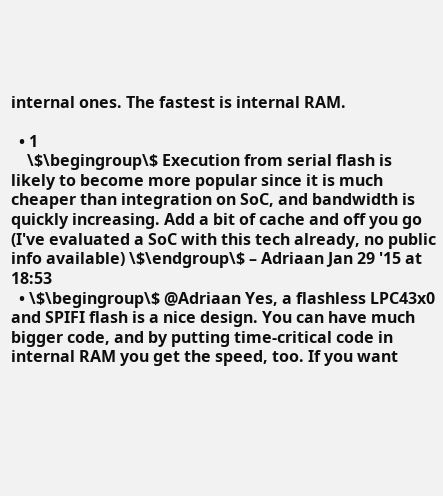internal ones. The fastest is internal RAM.

  • 1
    \$\begingroup\$ Execution from serial flash is likely to become more popular since it is much cheaper than integration on SoC, and bandwidth is quickly increasing. Add a bit of cache and off you go (I've evaluated a SoC with this tech already, no public info available) \$\endgroup\$ – Adriaan Jan 29 '15 at 18:53
  • \$\begingroup\$ @Adriaan Yes, a flashless LPC43x0 and SPIFI flash is a nice design. You can have much bigger code, and by putting time-critical code in internal RAM you get the speed, too. If you want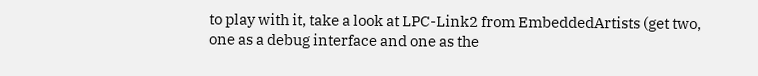to play with it, take a look at LPC-Link2 from EmbeddedArtists (get two, one as a debug interface and one as the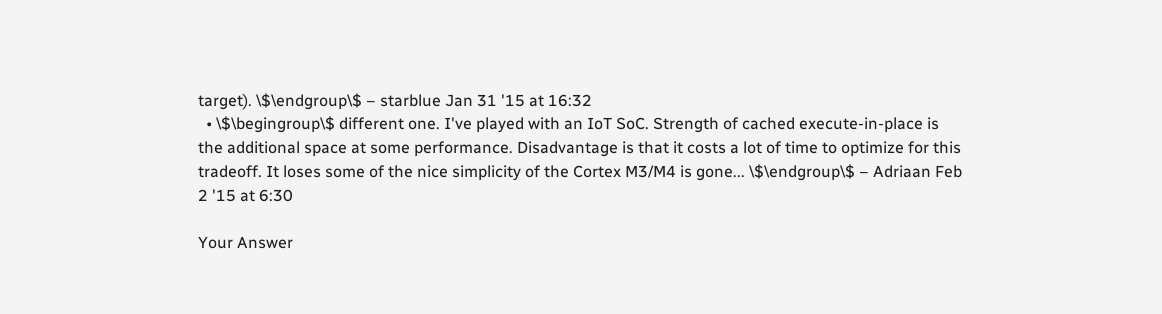target). \$\endgroup\$ – starblue Jan 31 '15 at 16:32
  • \$\begingroup\$ different one. I've played with an IoT SoC. Strength of cached execute-in-place is the additional space at some performance. Disadvantage is that it costs a lot of time to optimize for this tradeoff. It loses some of the nice simplicity of the Cortex M3/M4 is gone... \$\endgroup\$ – Adriaan Feb 2 '15 at 6:30

Your Answer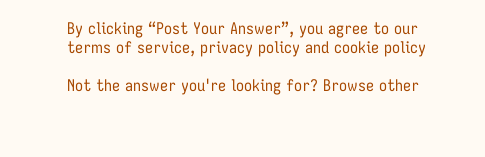By clicking “Post Your Answer”, you agree to our terms of service, privacy policy and cookie policy

Not the answer you're looking for? Browse other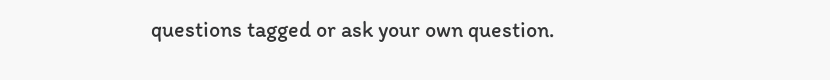questions tagged or ask your own question.